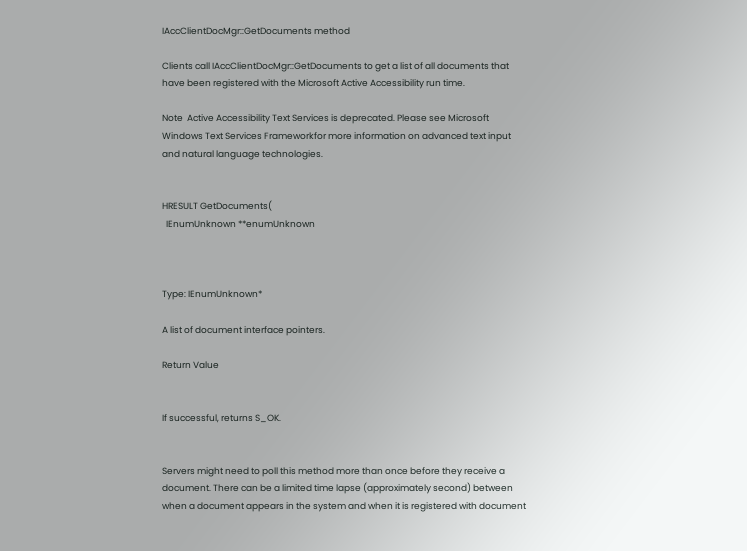IAccClientDocMgr::GetDocuments method

Clients call IAccClientDocMgr::GetDocuments to get a list of all documents that have been registered with the Microsoft Active Accessibility run time.

Note  Active Accessibility Text Services is deprecated. Please see Microsoft Windows Text Services Frameworkfor more information on advanced text input and natural language technologies.


HRESULT GetDocuments(
  IEnumUnknown **enumUnknown



Type: IEnumUnknown*

A list of document interface pointers.

Return Value


If successful, returns S_OK.


Servers might need to poll this method more than once before they receive a document. There can be a limited time lapse (approximately second) between when a document appears in the system and when it is registered with document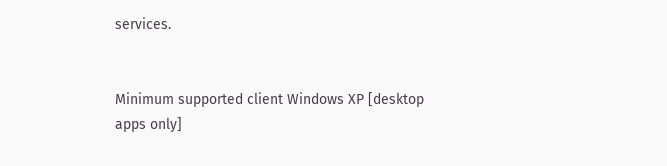services.


Minimum supported client Windows XP [desktop apps only]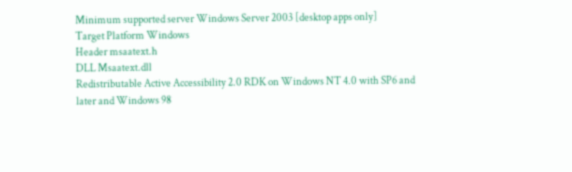Minimum supported server Windows Server 2003 [desktop apps only]
Target Platform Windows
Header msaatext.h
DLL Msaatext.dll
Redistributable Active Accessibility 2.0 RDK on Windows NT 4.0 with SP6 and later and Windows 98